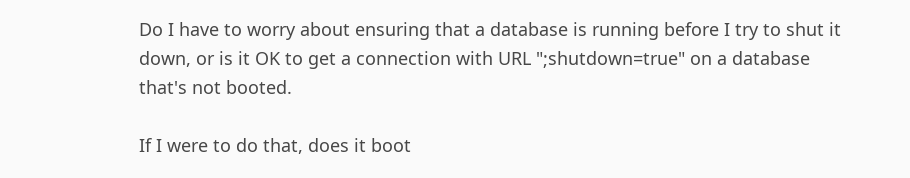Do I have to worry about ensuring that a database is running before I try to shut it down, or is it OK to get a connection with URL ";shutdown=true" on a database that's not booted.

If I were to do that, does it boot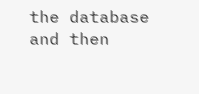the database and then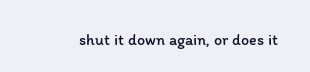shut it down again, or does it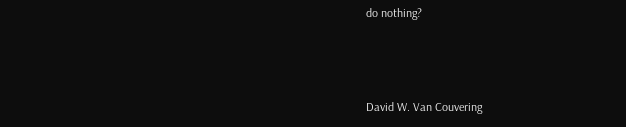do nothing?



David W. Van Couvering